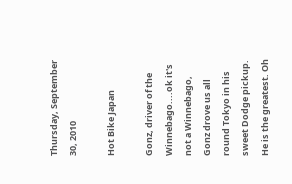Thursday, September 30, 2010

Hot Bike Japan

Gonz, driver of the Winnebago....ok it's not a Winnebago, Gonz drove us all round Tokyo in his sweet Dodge pickup. He is the greatest. Oh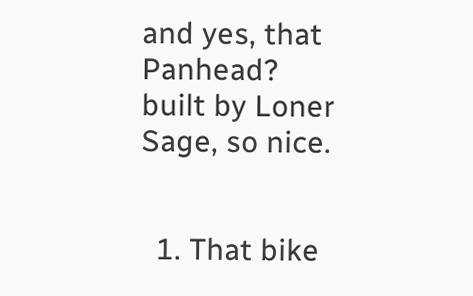and yes, that Panhead? built by Loner Sage, so nice.


  1. That bike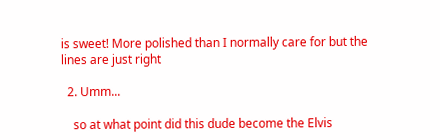is sweet! More polished than I normally care for but the lines are just right

  2. Umm...

    so at what point did this dude become the Elvis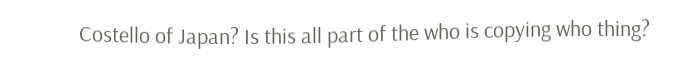Costello of Japan? Is this all part of the who is copying who thing?